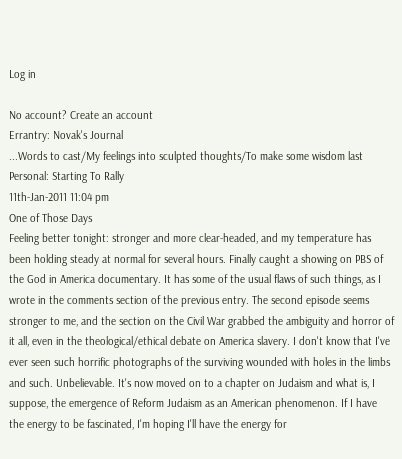Log in

No account? Create an account
Errantry: Novak's Journal
...Words to cast/My feelings into sculpted thoughts/To make some wisdom last
Personal: Starting To Rally
11th-Jan-2011 11:04 pm
One of Those Days
Feeling better tonight: stronger and more clear-headed, and my temperature has been holding steady at normal for several hours. Finally caught a showing on PBS of the God in America documentary. It has some of the usual flaws of such things, as I wrote in the comments section of the previous entry. The second episode seems stronger to me, and the section on the Civil War grabbed the ambiguity and horror of it all, even in the theological/ethical debate on America slavery. I don't know that I've ever seen such horrific photographs of the surviving wounded with holes in the limbs and such. Unbelievable. It's now moved on to a chapter on Judaism and what is, I suppose, the emergence of Reform Judaism as an American phenomenon. If I have the energy to be fascinated, I'm hoping I'll have the energy for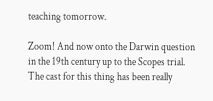teaching tomorrow.

Zoom! And now onto the Darwin question in the 19th century up to the Scopes trial. The cast for this thing has been really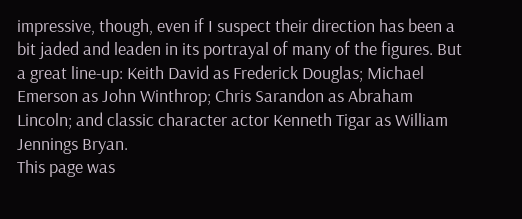impressive, though, even if I suspect their direction has been a bit jaded and leaden in its portrayal of many of the figures. But a great line-up: Keith David as Frederick Douglas; Michael Emerson as John Winthrop; Chris Sarandon as Abraham Lincoln; and classic character actor Kenneth Tigar as William Jennings Bryan.
This page was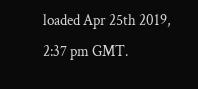loaded Apr 25th 2019, 2:37 pm GMT.